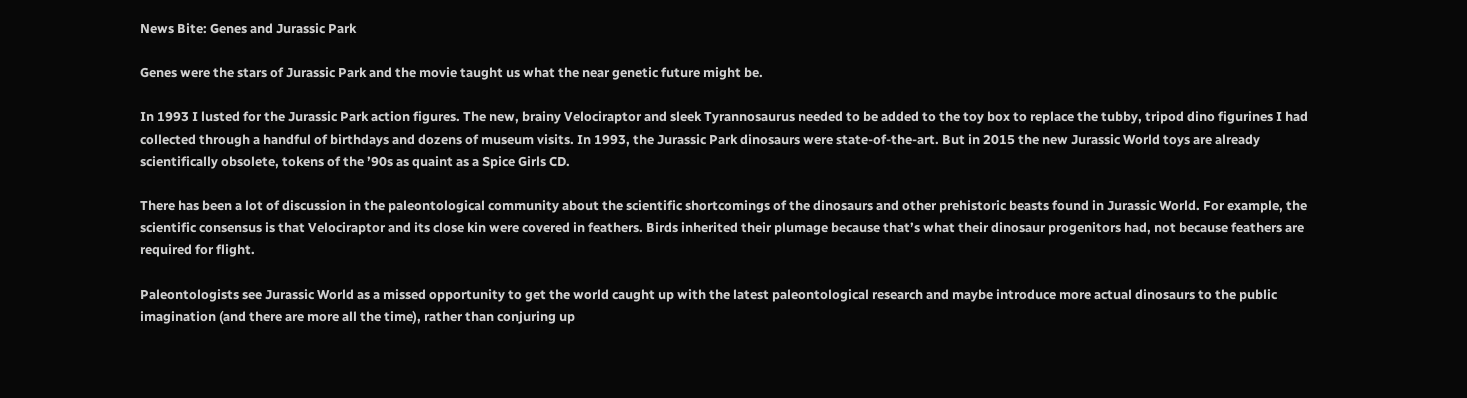News Bite: Genes and Jurassic Park

Genes were the stars of Jurassic Park and the movie taught us what the near genetic future might be.

In 1993 I lusted for the Jurassic Park action figures. The new, brainy Velociraptor and sleek Tyrannosaurus needed to be added to the toy box to replace the tubby, tripod dino figurines I had collected through a handful of birthdays and dozens of museum visits. In 1993, the Jurassic Park dinosaurs were state-of-the-art. But in 2015 the new Jurassic World toys are already scientifically obsolete, tokens of the ’90s as quaint as a Spice Girls CD.

There has been a lot of discussion in the paleontological community about the scientific shortcomings of the dinosaurs and other prehistoric beasts found in Jurassic World. For example, the scientific consensus is that Velociraptor and its close kin were covered in feathers. Birds inherited their plumage because that’s what their dinosaur progenitors had, not because feathers are required for flight.

Paleontologists see Jurassic World as a missed opportunity to get the world caught up with the latest paleontological research and maybe introduce more actual dinosaurs to the public imagination (and there are more all the time), rather than conjuring up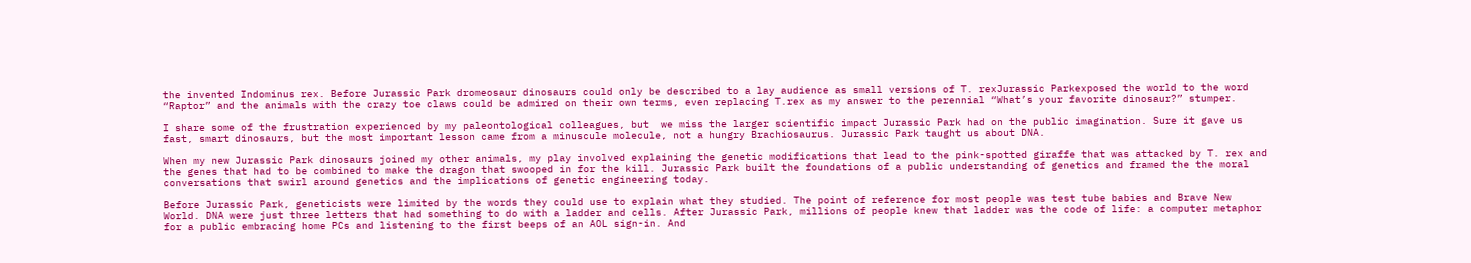the invented Indominus rex. Before Jurassic Park dromeosaur dinosaurs could only be described to a lay audience as small versions of T. rexJurassic Parkexposed the world to the word “Raptor” and the animals with the crazy toe claws could be admired on their own terms, even replacing T.rex as my answer to the perennial “What’s your favorite dinosaur?” stumper.

I share some of the frustration experienced by my paleontological colleagues, but  we miss the larger scientific impact Jurassic Park had on the public imagination. Sure it gave us fast, smart dinosaurs, but the most important lesson came from a minuscule molecule, not a hungry Brachiosaurus. Jurassic Park taught us about DNA.

When my new Jurassic Park dinosaurs joined my other animals, my play involved explaining the genetic modifications that lead to the pink-spotted giraffe that was attacked by T. rex and the genes that had to be combined to make the dragon that swooped in for the kill. Jurassic Park built the foundations of a public understanding of genetics and framed the the moral conversations that swirl around genetics and the implications of genetic engineering today.

Before Jurassic Park, geneticists were limited by the words they could use to explain what they studied. The point of reference for most people was test tube babies and Brave New World. DNA were just three letters that had something to do with a ladder and cells. After Jurassic Park, millions of people knew that ladder was the code of life: a computer metaphor for a public embracing home PCs and listening to the first beeps of an AOL sign-in. And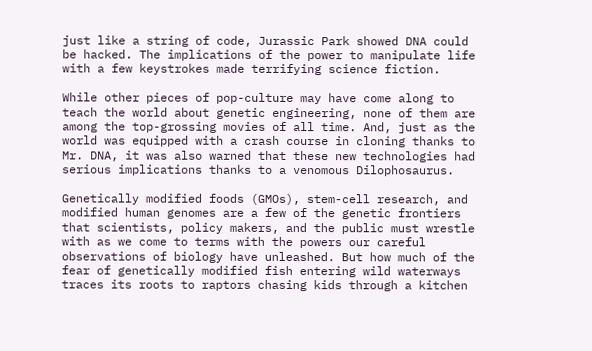just like a string of code, Jurassic Park showed DNA could be hacked. The implications of the power to manipulate life with a few keystrokes made terrifying science fiction.

While other pieces of pop-culture may have come along to teach the world about genetic engineering, none of them are among the top-grossing movies of all time. And, just as the world was equipped with a crash course in cloning thanks to Mr. DNA, it was also warned that these new technologies had serious implications thanks to a venomous Dilophosaurus.

Genetically modified foods (GMOs), stem-cell research, and modified human genomes are a few of the genetic frontiers that scientists, policy makers, and the public must wrestle with as we come to terms with the powers our careful observations of biology have unleashed. But how much of the fear of genetically modified fish entering wild waterways traces its roots to raptors chasing kids through a kitchen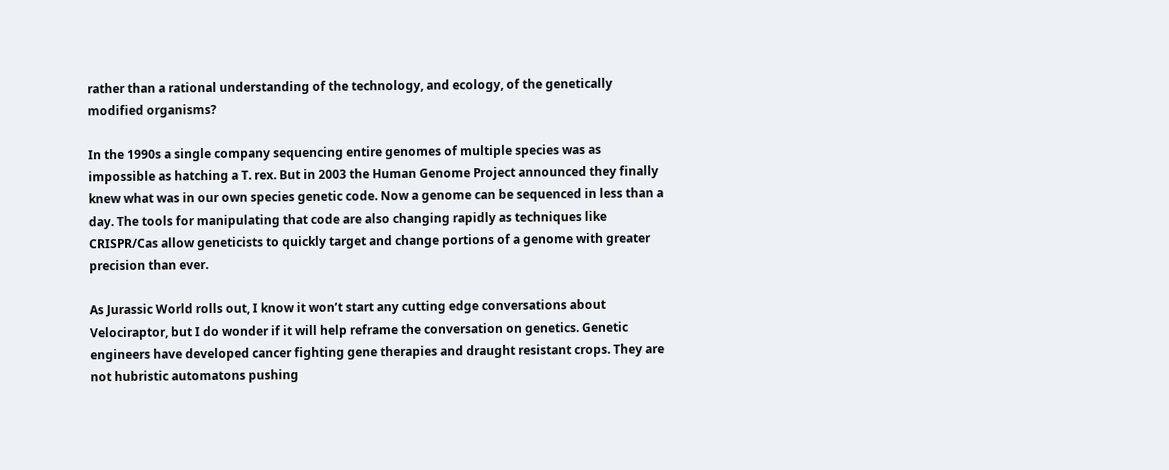rather than a rational understanding of the technology, and ecology, of the genetically modified organisms?

In the 1990s a single company sequencing entire genomes of multiple species was as impossible as hatching a T. rex. But in 2003 the Human Genome Project announced they finally knew what was in our own species genetic code. Now a genome can be sequenced in less than a day. The tools for manipulating that code are also changing rapidly as techniques like CRISPR/Cas allow geneticists to quickly target and change portions of a genome with greater precision than ever.

As Jurassic World rolls out, I know it won’t start any cutting edge conversations about Velociraptor, but I do wonder if it will help reframe the conversation on genetics. Genetic engineers have developed cancer fighting gene therapies and draught resistant crops. They are not hubristic automatons pushing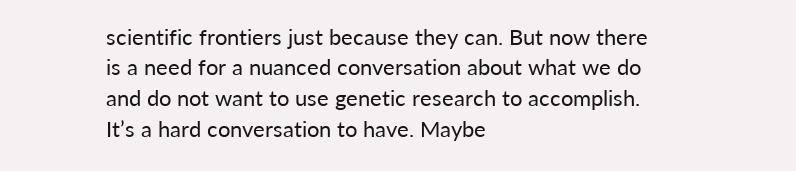scientific frontiers just because they can. But now there is a need for a nuanced conversation about what we do and do not want to use genetic research to accomplish. It’s a hard conversation to have. Maybe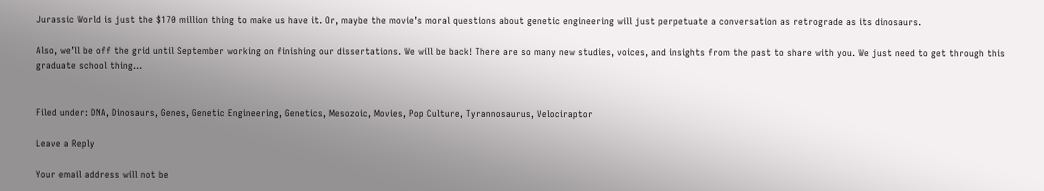Jurassic World is just the $170 million thing to make us have it. Or, maybe the movie’s moral questions about genetic engineering will just perpetuate a conversation as retrograde as its dinosaurs.

Also, we’ll be off the grid until September working on finishing our dissertations. We will be back! There are so many new studies, voices, and insights from the past to share with you. We just need to get through this graduate school thing…


Filed under: DNA, Dinosaurs, Genes, Genetic Engineering, Genetics, Mesozoic, Movies, Pop Culture, Tyrannosaurus, Velociraptor

Leave a Reply

Your email address will not be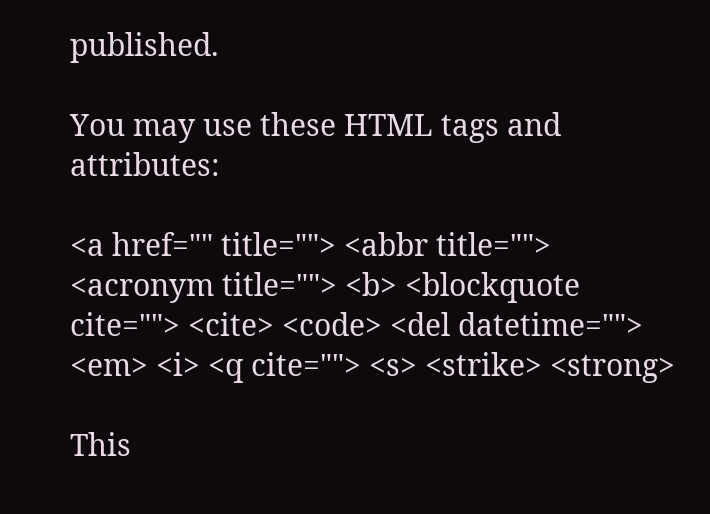published.

You may use these HTML tags and attributes:

<a href="" title=""> <abbr title=""> <acronym title=""> <b> <blockquote cite=""> <cite> <code> <del datetime=""> <em> <i> <q cite=""> <s> <strike> <strong>

This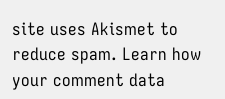site uses Akismet to reduce spam. Learn how your comment data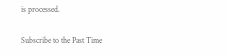is processed.

Subscribe to the Past Time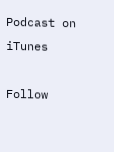Podcast on iTunes

Follow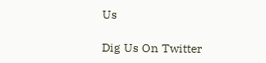Us

Dig Us On Twitter